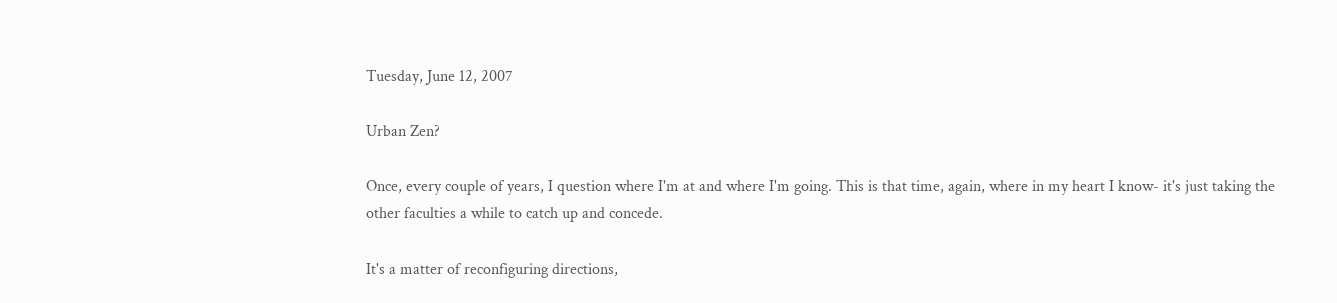Tuesday, June 12, 2007

Urban Zen?

Once, every couple of years, I question where I'm at and where I'm going. This is that time, again, where in my heart I know- it's just taking the other faculties a while to catch up and concede.

It's a matter of reconfiguring directions,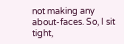not making any about-faces. So, I sit tight,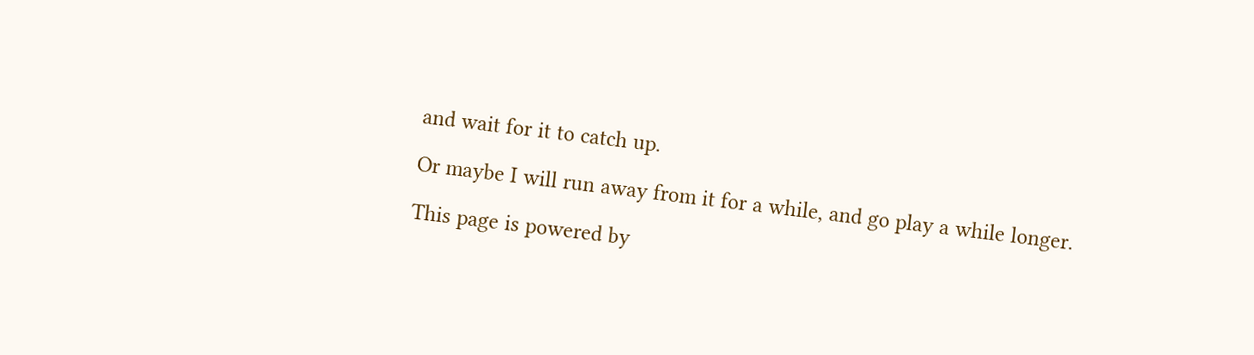and wait for it to catch up.

Or maybe I will run away from it for a while, and go play a while longer.

This page is powered by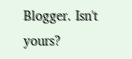Blogger. Isn't yours?